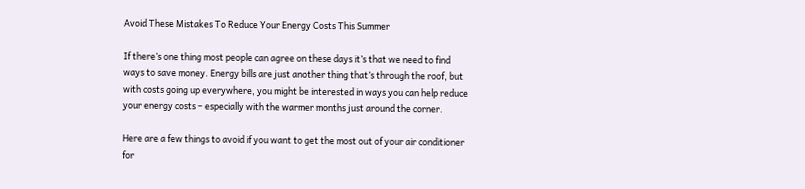Avoid These Mistakes To Reduce Your Energy Costs This Summer

If there’s one thing most people can agree on these days it’s that we need to find ways to save money. Energy bills are just another thing that’s through the roof, but with costs going up everywhere, you might be interested in ways you can help reduce your energy costs – especially with the warmer months just around the corner.

Here are a few things to avoid if you want to get the most out of your air conditioner for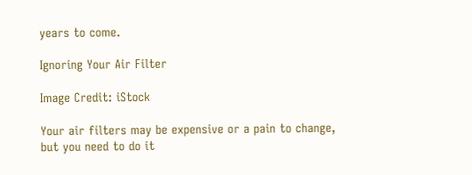years to come.

Ignoring Your Air Filter

Image Credit: iStock

Your air filters may be expensive or a pain to change, but you need to do it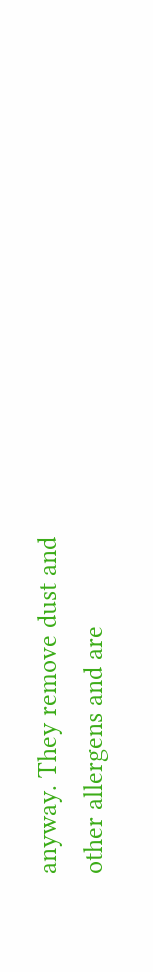anyway. They remove dust and other allergens and are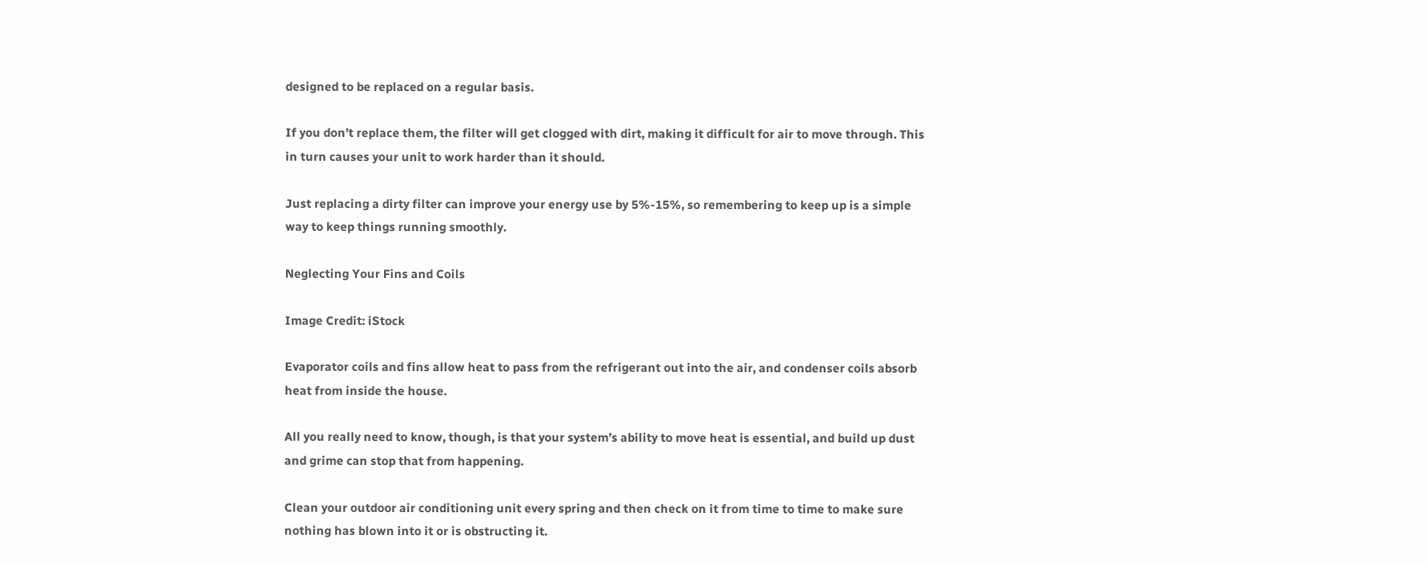designed to be replaced on a regular basis.

If you don’t replace them, the filter will get clogged with dirt, making it difficult for air to move through. This in turn causes your unit to work harder than it should.

Just replacing a dirty filter can improve your energy use by 5%-15%, so remembering to keep up is a simple way to keep things running smoothly.

Neglecting Your Fins and Coils

Image Credit: iStock

Evaporator coils and fins allow heat to pass from the refrigerant out into the air, and condenser coils absorb heat from inside the house.

All you really need to know, though, is that your system’s ability to move heat is essential, and build up dust and grime can stop that from happening.

Clean your outdoor air conditioning unit every spring and then check on it from time to time to make sure nothing has blown into it or is obstructing it.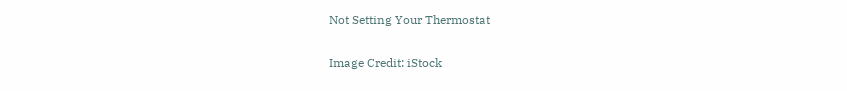Not Setting Your Thermostat

Image Credit: iStock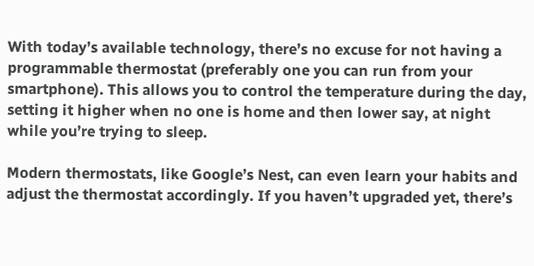With today’s available technology, there’s no excuse for not having a programmable thermostat (preferably one you can run from your smartphone). This allows you to control the temperature during the day, setting it higher when no one is home and then lower say, at night while you’re trying to sleep.

Modern thermostats, like Google’s Nest, can even learn your habits and adjust the thermostat accordingly. If you haven’t upgraded yet, there’s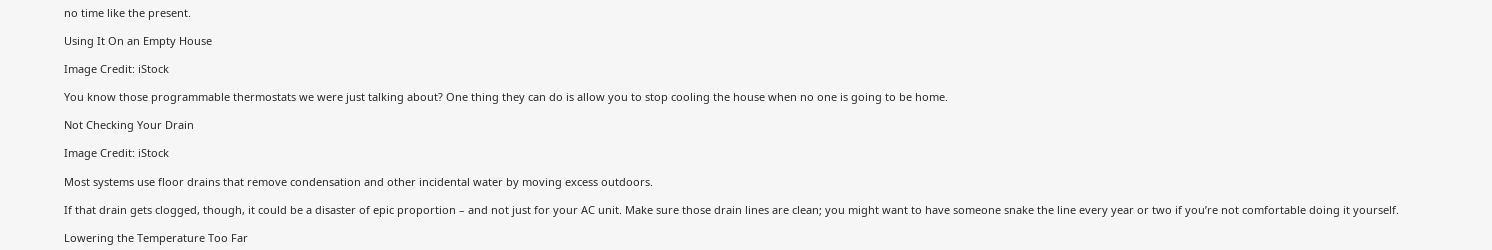no time like the present.

Using It On an Empty House

Image Credit: iStock

You know those programmable thermostats we were just talking about? One thing they can do is allow you to stop cooling the house when no one is going to be home.

Not Checking Your Drain

Image Credit: iStock

Most systems use floor drains that remove condensation and other incidental water by moving excess outdoors.

If that drain gets clogged, though, it could be a disaster of epic proportion – and not just for your AC unit. Make sure those drain lines are clean; you might want to have someone snake the line every year or two if you’re not comfortable doing it yourself.

Lowering the Temperature Too Far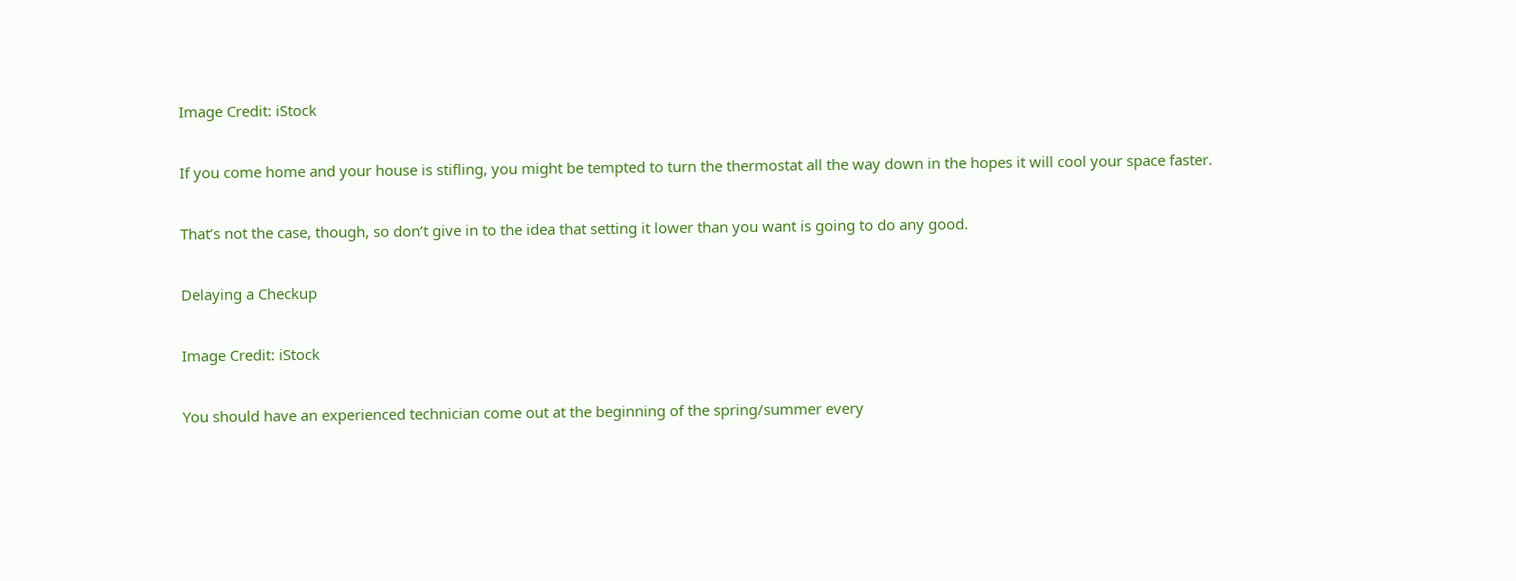Image Credit: iStock

If you come home and your house is stifling, you might be tempted to turn the thermostat all the way down in the hopes it will cool your space faster.

That’s not the case, though, so don’t give in to the idea that setting it lower than you want is going to do any good.

Delaying a Checkup

Image Credit: iStock

You should have an experienced technician come out at the beginning of the spring/summer every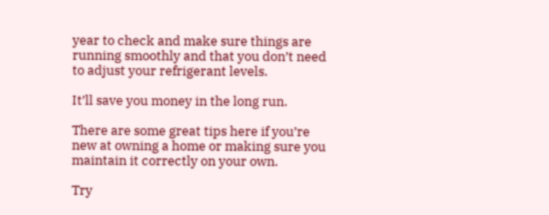year to check and make sure things are running smoothly and that you don’t need to adjust your refrigerant levels.

It’ll save you money in the long run.

There are some great tips here if you’re new at owning a home or making sure you maintain it correctly on your own.

Try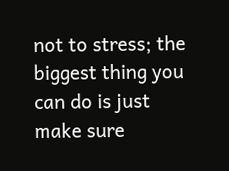not to stress; the biggest thing you can do is just make sure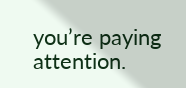you’re paying attention.